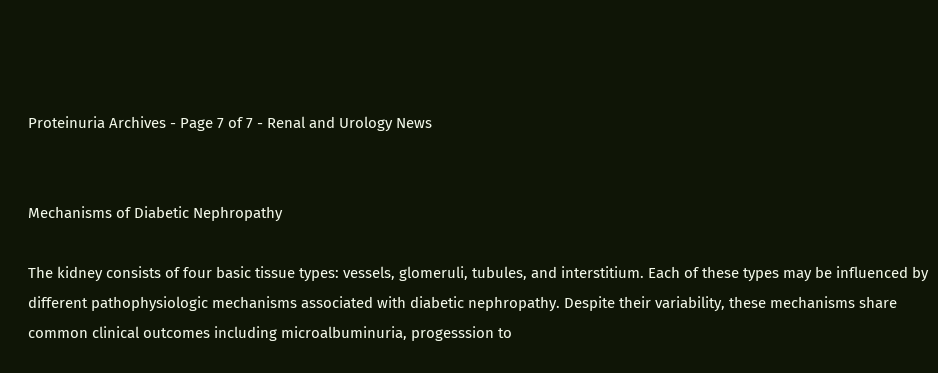Proteinuria Archives - Page 7 of 7 - Renal and Urology News


Mechanisms of Diabetic Nephropathy

The kidney consists of four basic tissue types: vessels, glomeruli, tubules, and interstitium. Each of these types may be influenced by different pathophysiologic mechanisms associated with diabetic nephropathy. Despite their variability, these mechanisms share common clinical outcomes including microalbuminuria, progesssion to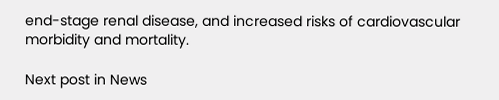end-stage renal disease, and increased risks of cardiovascular morbidity and mortality.

Next post in News